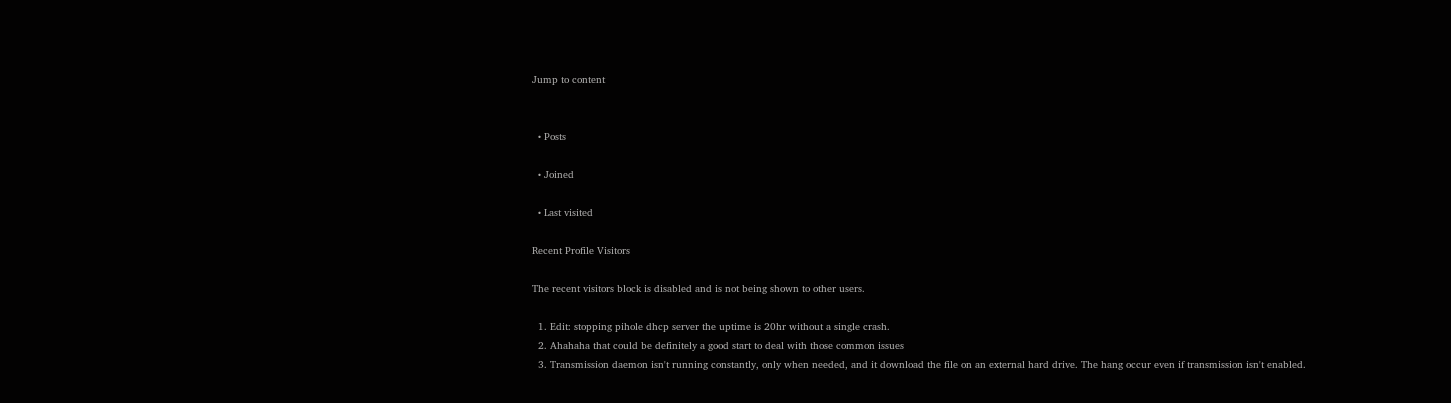Jump to content


  • Posts

  • Joined

  • Last visited

Recent Profile Visitors

The recent visitors block is disabled and is not being shown to other users.

  1. Edit: stopping pihole dhcp server the uptime is 20hr without a single crash.
  2. Ahahaha that could be definitely a good start to deal with those common issues
  3. Transmission daemon isn't running constantly, only when needed, and it download the file on an external hard drive. The hang occur even if transmission isn't enabled.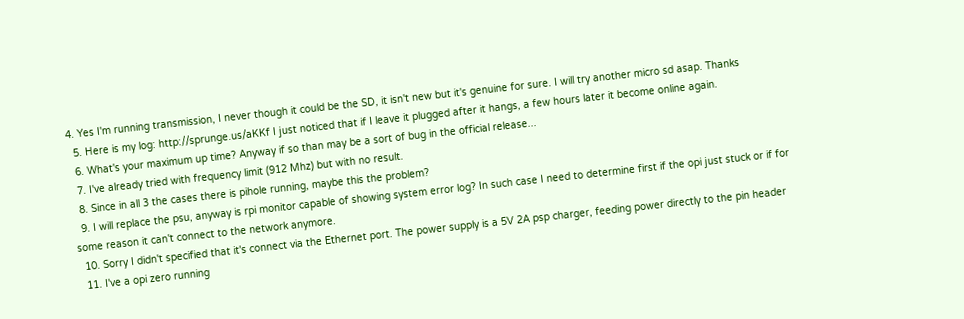4. Yes I'm running transmission, I never though it could be the SD, it isn't new but it's genuine for sure. I will try another micro sd asap. Thanks
  5. Here is my log: http://sprunge.us/aKKf I just noticed that if I leave it plugged after it hangs, a few hours later it become online again.
  6. What's your maximum up time? Anyway if so than may be a sort of bug in the official release...
  7. I've already tried with frequency limit (912 Mhz) but with no result.
  8. Since in all 3 the cases there is pihole running, maybe this the problem?
  9. I will replace the psu, anyway is rpi monitor capable of showing system error log? In such case I need to determine first if the opi just stuck or if for some reason it can't connect to the network anymore.
  10. Sorry I didn't specified that it's connect via the Ethernet port. The power supply is a 5V 2A psp charger, feeding power directly to the pin header
  11. I've a opi zero running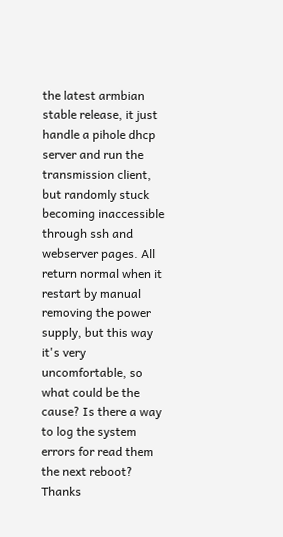the latest armbian stable release, it just handle a pihole dhcp server and run the transmission client, but randomly stuck becoming inaccessible through ssh and webserver pages. All return normal when it restart by manual removing the power supply, but this way it's very uncomfortable, so what could be the cause? Is there a way to log the system errors for read them the next reboot? Thanks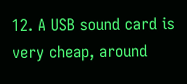12. A USB sound card is very cheap, around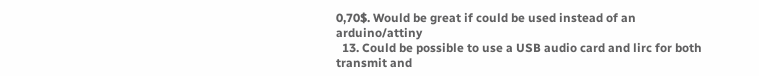0,70$. Would be great if could be used instead of an arduino/attiny
  13. Could be possible to use a USB audio card and lirc for both transmit and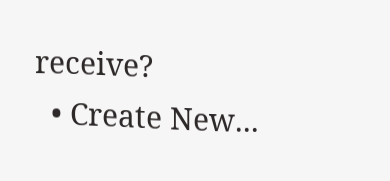receive?
  • Create New...